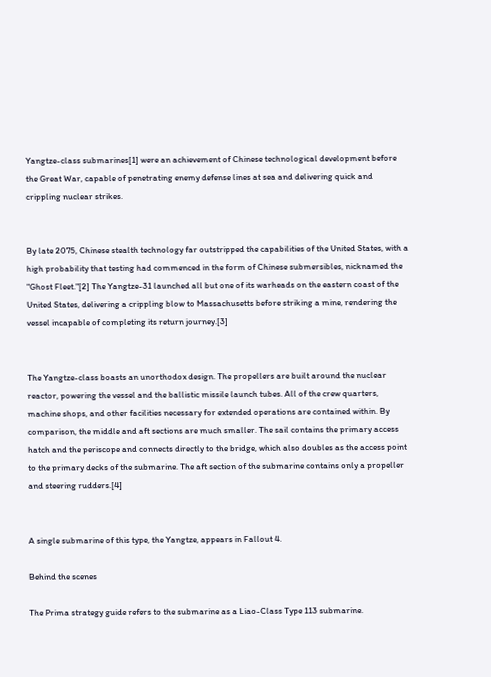Yangtze-class submarines[1] were an achievement of Chinese technological development before the Great War, capable of penetrating enemy defense lines at sea and delivering quick and crippling nuclear strikes.


By late 2075, Chinese stealth technology far outstripped the capabilities of the United States, with a high probability that testing had commenced in the form of Chinese submersibles, nicknamed the "Ghost Fleet."[2] The Yangtze-31 launched all but one of its warheads on the eastern coast of the United States, delivering a crippling blow to Massachusetts before striking a mine, rendering the vessel incapable of completing its return journey.[3]


The Yangtze-class boasts an unorthodox design. The propellers are built around the nuclear reactor, powering the vessel and the ballistic missile launch tubes. All of the crew quarters, machine shops, and other facilities necessary for extended operations are contained within. By comparison, the middle and aft sections are much smaller. The sail contains the primary access hatch and the periscope and connects directly to the bridge, which also doubles as the access point to the primary decks of the submarine. The aft section of the submarine contains only a propeller and steering rudders.[4]


A single submarine of this type, the Yangtze, appears in Fallout 4.

Behind the scenes

The Prima strategy guide refers to the submarine as a Liao-Class Type 113 submarine.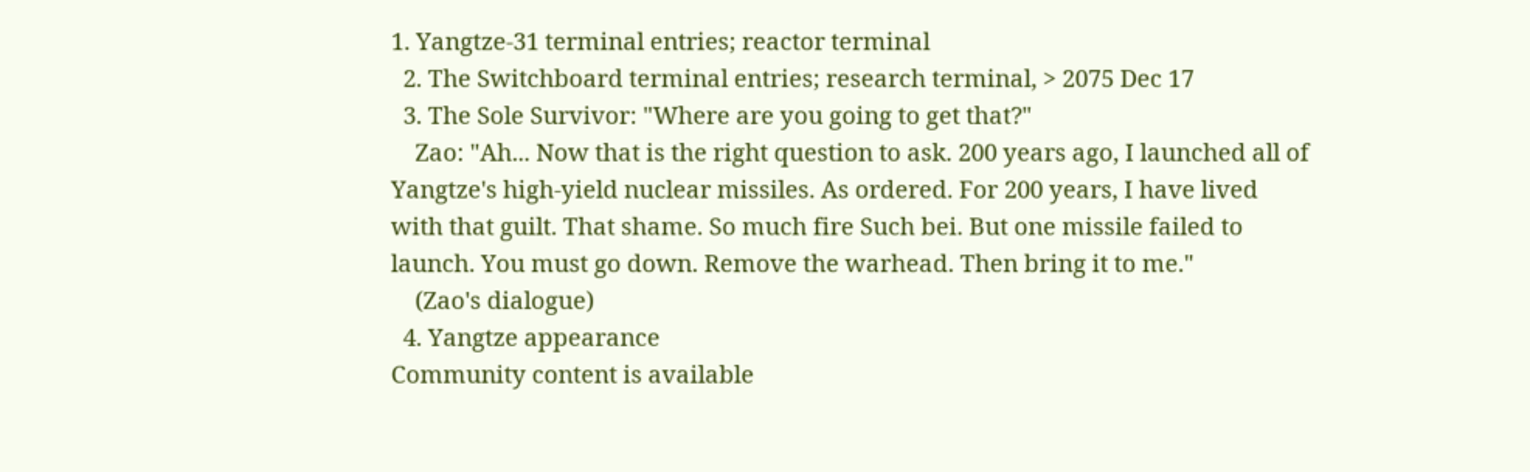1. Yangtze-31 terminal entries; reactor terminal
  2. The Switchboard terminal entries; research terminal, > 2075 Dec 17
  3. The Sole Survivor: "Where are you going to get that?"
    Zao: "Ah... Now that is the right question to ask. 200 years ago, I launched all of Yangtze's high-yield nuclear missiles. As ordered. For 200 years, I have lived with that guilt. That shame. So much fire Such bei. But one missile failed to launch. You must go down. Remove the warhead. Then bring it to me."
    (Zao's dialogue)
  4. Yangtze appearance
Community content is available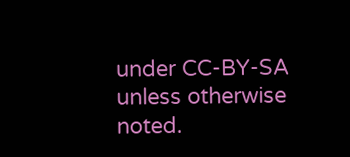under CC-BY-SA unless otherwise noted.